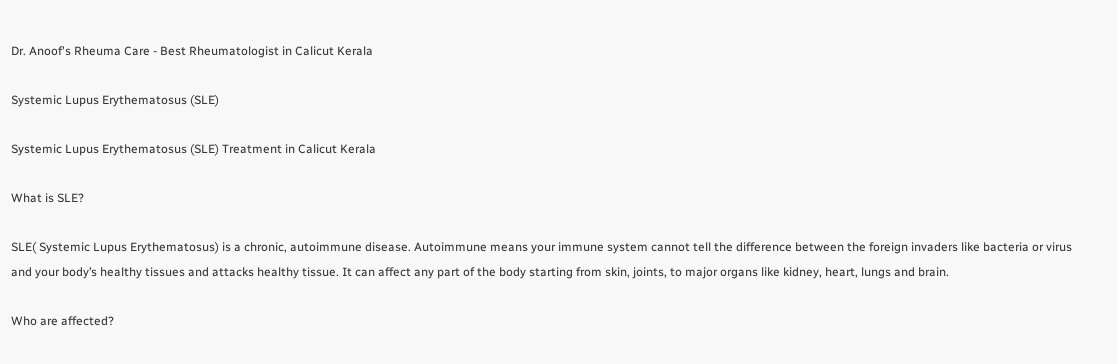Dr. Anoof's Rheuma Care - Best Rheumatologist in Calicut Kerala

Systemic Lupus Erythematosus (SLE)

Systemic Lupus Erythematosus (SLE) Treatment in Calicut Kerala

What is SLE?

SLE( Systemic Lupus Erythematosus) is a chronic, autoimmune disease. Autoimmune means your immune system cannot tell the difference between the foreign invaders like bacteria or virus and your body’s healthy tissues and attacks healthy tissue. It can affect any part of the body starting from skin, joints, to major organs like kidney, heart, lungs and brain.

Who are affected?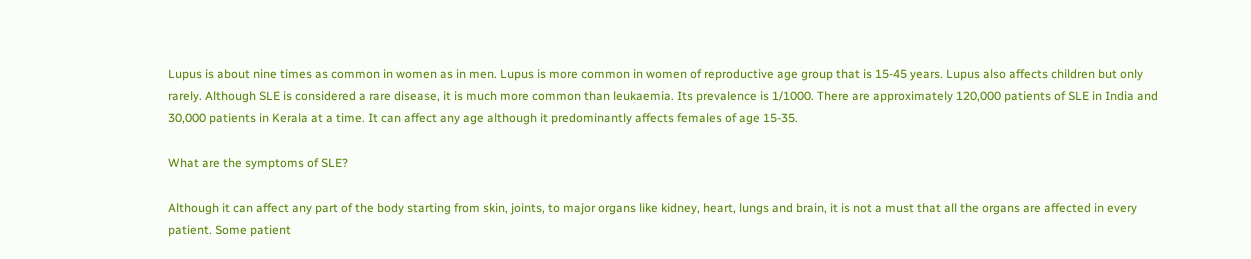Lupus is about nine times as common in women as in men. Lupus is more common in women of reproductive age group that is 15-45 years. Lupus also affects children but only rarely. Although SLE is considered a rare disease, it is much more common than leukaemia. Its prevalence is 1/1000. There are approximately 120,000 patients of SLE in India and 30,000 patients in Kerala at a time. It can affect any age although it predominantly affects females of age 15-35.

What are the symptoms of SLE?

Although it can affect any part of the body starting from skin, joints, to major organs like kidney, heart, lungs and brain, it is not a must that all the organs are affected in every patient. Some patient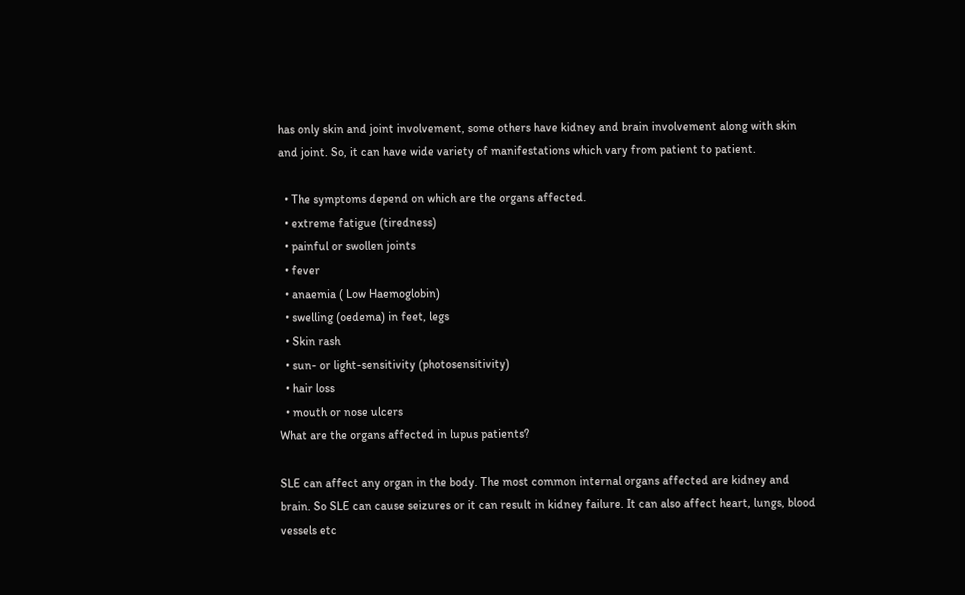has only skin and joint involvement, some others have kidney and brain involvement along with skin and joint. So, it can have wide variety of manifestations which vary from patient to patient.

  • The symptoms depend on which are the organs affected.
  • extreme fatigue (tiredness)
  • painful or swollen joints
  • fever
  • anaemia ( Low Haemoglobin)
  • swelling (oedema) in feet, legs
  • Skin rash
  • sun- or light-sensitivity (photosensitivity)
  • hair loss
  • mouth or nose ulcers
What are the organs affected in lupus patients?

SLE can affect any organ in the body. The most common internal organs affected are kidney and brain. So SLE can cause seizures or it can result in kidney failure. It can also affect heart, lungs, blood vessels etc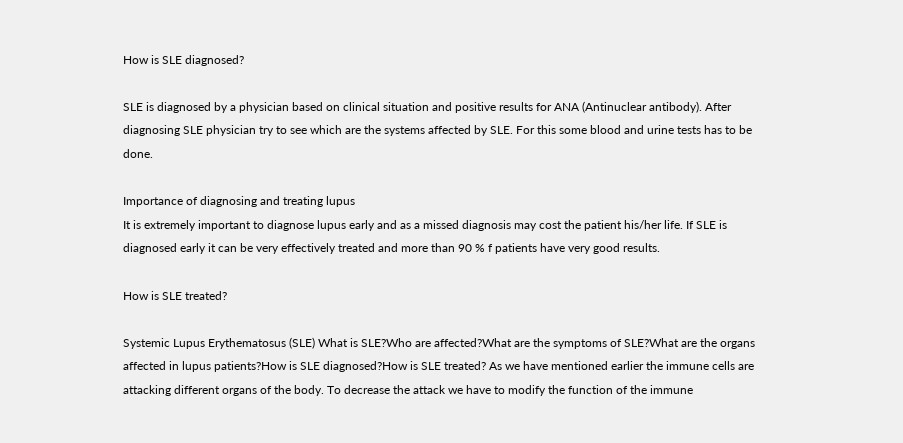How is SLE diagnosed?

SLE is diagnosed by a physician based on clinical situation and positive results for ANA (Antinuclear antibody). After diagnosing SLE physician try to see which are the systems affected by SLE. For this some blood and urine tests has to be done.

Importance of diagnosing and treating lupus
It is extremely important to diagnose lupus early and as a missed diagnosis may cost the patient his/her life. If SLE is diagnosed early it can be very effectively treated and more than 90 % f patients have very good results.

How is SLE treated?

Systemic Lupus Erythematosus (SLE) What is SLE?Who are affected?What are the symptoms of SLE?What are the organs affected in lupus patients?How is SLE diagnosed?How is SLE treated? As we have mentioned earlier the immune cells are attacking different organs of the body. To decrease the attack we have to modify the function of the immune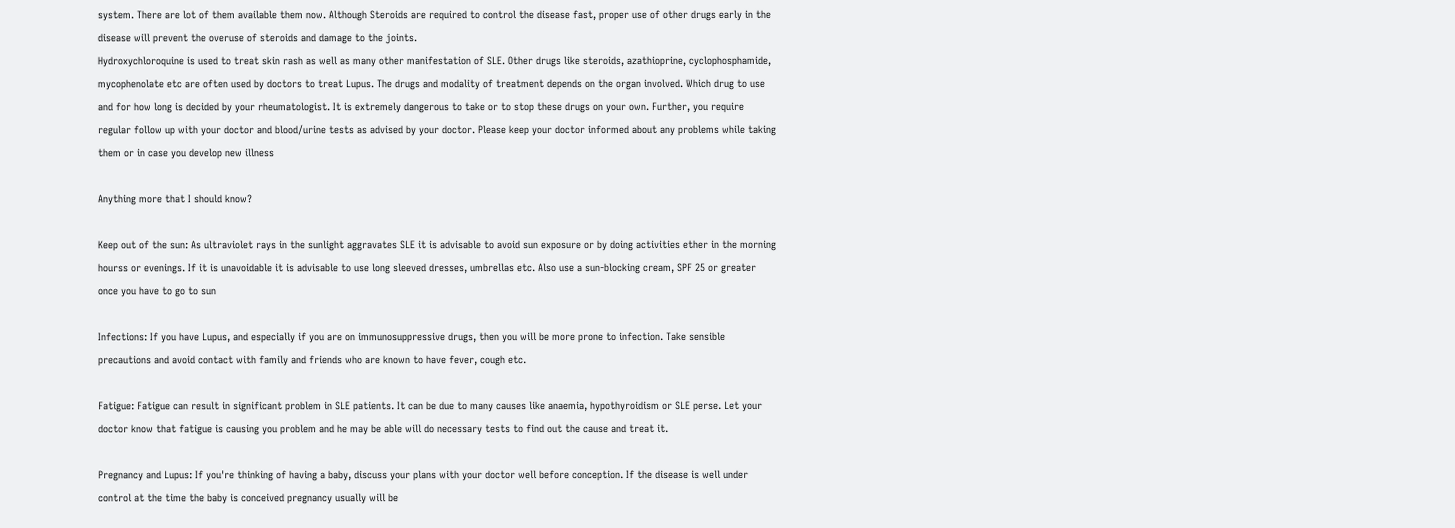system. There are lot of them available them now. Although Steroids are required to control the disease fast, proper use of other drugs early in the disease will prevent the overuse of steroids and damage to the joints.
Hydroxychloroquine is used to treat skin rash as well as many other manifestation of SLE. Other drugs like steroids, azathioprine, cyclophosphamide, mycophenolate etc are often used by doctors to treat Lupus. The drugs and modality of treatment depends on the organ involved. Which drug to use and for how long is decided by your rheumatologist. It is extremely dangerous to take or to stop these drugs on your own. Further, you require regular follow up with your doctor and blood/urine tests as advised by your doctor. Please keep your doctor informed about any problems while taking them or in case you develop new illness

Anything more that I should know?

Keep out of the sun: As ultraviolet rays in the sunlight aggravates SLE it is advisable to avoid sun exposure or by doing activities ether in the morning hourss or evenings. If it is unavoidable it is advisable to use long sleeved dresses, umbrellas etc. Also use a sun-blocking cream, SPF 25 or greater once you have to go to sun

Infections: If you have Lupus, and especially if you are on immunosuppressive drugs, then you will be more prone to infection. Take sensible precautions and avoid contact with family and friends who are known to have fever, cough etc.

Fatigue: Fatigue can result in significant problem in SLE patients. It can be due to many causes like anaemia, hypothyroidism or SLE perse. Let your doctor know that fatigue is causing you problem and he may be able will do necessary tests to find out the cause and treat it.

Pregnancy and Lupus: If you're thinking of having a baby, discuss your plans with your doctor well before conception. If the disease is well under control at the time the baby is conceived pregnancy usually will be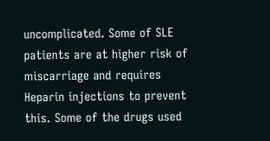uncomplicated. Some of SLE patients are at higher risk of miscarriage and requires Heparin injections to prevent this. Some of the drugs used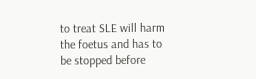to treat SLE will harm the foetus and has to be stopped before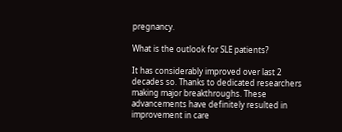pregnancy.

What is the outlook for SLE patients?

It has considerably improved over last 2 decades so. Thanks to dedicated researchers making major breakthroughs. These advancements have definitely resulted in improvement in care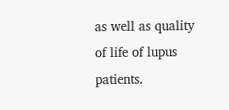as well as quality of life of lupus patients.